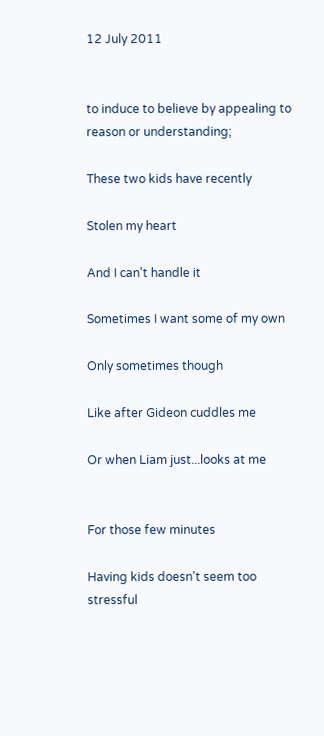12 July 2011


to induce to believe by appealing to reason or understanding;

These two kids have recently

Stolen my heart

And I can't handle it

Sometimes I want some of my own

Only sometimes though

Like after Gideon cuddles me

Or when Liam just...looks at me


For those few minutes

Having kids doesn't seem too stressful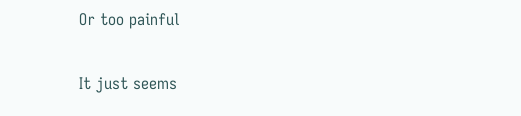Or too painful

It just seems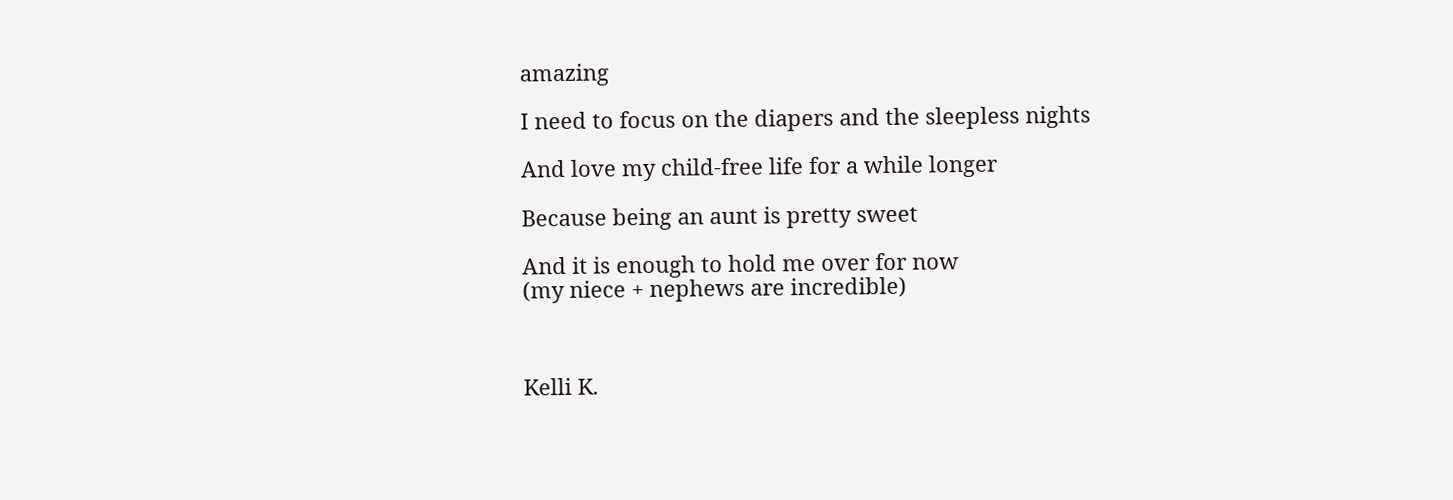amazing

I need to focus on the diapers and the sleepless nights

And love my child-free life for a while longer

Because being an aunt is pretty sweet

And it is enough to hold me over for now
(my niece + nephews are incredible)



Kelli K.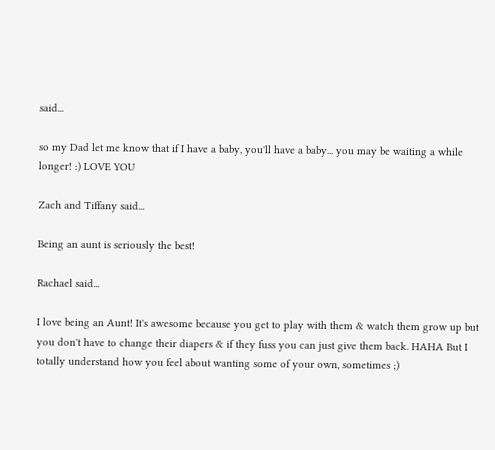said...

so my Dad let me know that if I have a baby, you'll have a baby... you may be waiting a while longer! :) LOVE YOU

Zach and Tiffany said...

Being an aunt is seriously the best!

Rachael said...

I love being an Aunt! It's awesome because you get to play with them & watch them grow up but you don't have to change their diapers & if they fuss you can just give them back. HAHA But I totally understand how you feel about wanting some of your own, sometimes ;)